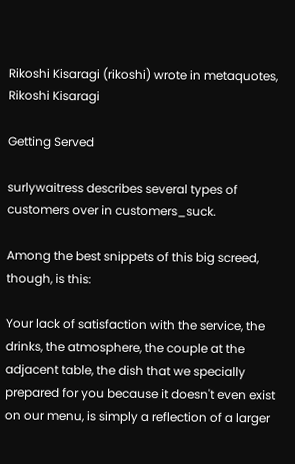Rikoshi Kisaragi (rikoshi) wrote in metaquotes,
Rikoshi Kisaragi

Getting Served

surlywaitress describes several types of customers over in customers_suck.

Among the best snippets of this big screed, though, is this:

Your lack of satisfaction with the service, the drinks, the atmosphere, the couple at the adjacent table, the dish that we specially prepared for you because it doesn't even exist on our menu, is simply a reflection of a larger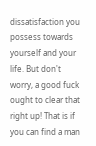dissatisfaction you possess towards yourself and your life. But don't worry, a good fuck ought to clear that right up! That is if you can find a man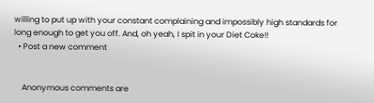willing to put up with your constant complaining and impossibly high standards for long enough to get you off. And, oh yeah, I spit in your Diet Coke!!
  • Post a new comment


    Anonymous comments are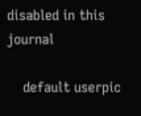disabled in this journal

    default userpic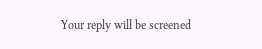Your reply will be screened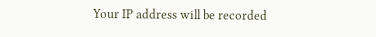Your IP address will be recorded